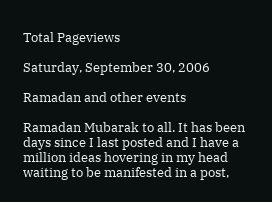Total Pageviews

Saturday, September 30, 2006

Ramadan and other events

Ramadan Mubarak to all. It has been days since I last posted and I have a million ideas hovering in my head waiting to be manifested in a post,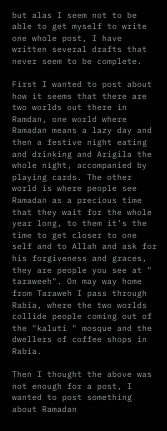but alas I seem not to be able to get myself to write one whole post, I have written several drafts that never seem to be complete.

First I wanted to post about how it seems that there are two worlds out there in Ramdan, one world where Ramadan means a lazy day and then a festive night eating and drinking and Arigila the whole night, accompanied by playing cards. The other world is where people see Ramadan as a precious time that they wait for the whole year long, to them it’s the time to get closer to one self and to Allah and ask for his forgiveness and graces, they are people you see at " taraweeh". On may way home from Taraweh I pass through Rabia, where the two worlds collide people coming out of the "kaluti " mosque and the dwellers of coffee shops in Rabia.

Then I thought the above was not enough for a post, I wanted to post something about Ramadan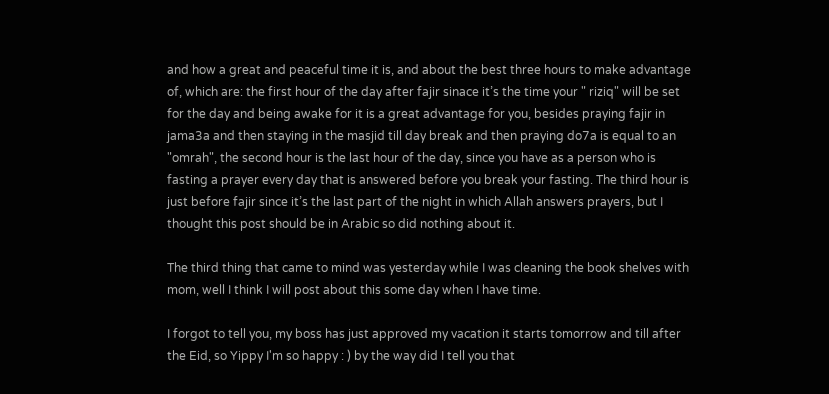and how a great and peaceful time it is, and about the best three hours to make advantage of, which are: the first hour of the day after fajir sinace it’s the time your " riziq" will be set for the day and being awake for it is a great advantage for you, besides praying fajir in jama3a and then staying in the masjid till day break and then praying do7a is equal to an "omrah", the second hour is the last hour of the day, since you have as a person who is fasting a prayer every day that is answered before you break your fasting. The third hour is just before fajir since it’s the last part of the night in which Allah answers prayers, but I thought this post should be in Arabic so did nothing about it.

The third thing that came to mind was yesterday while I was cleaning the book shelves with mom, well I think I will post about this some day when I have time.

I forgot to tell you, my boss has just approved my vacation it starts tomorrow and till after the Eid, so Yippy I'm so happy : ) by the way did I tell you that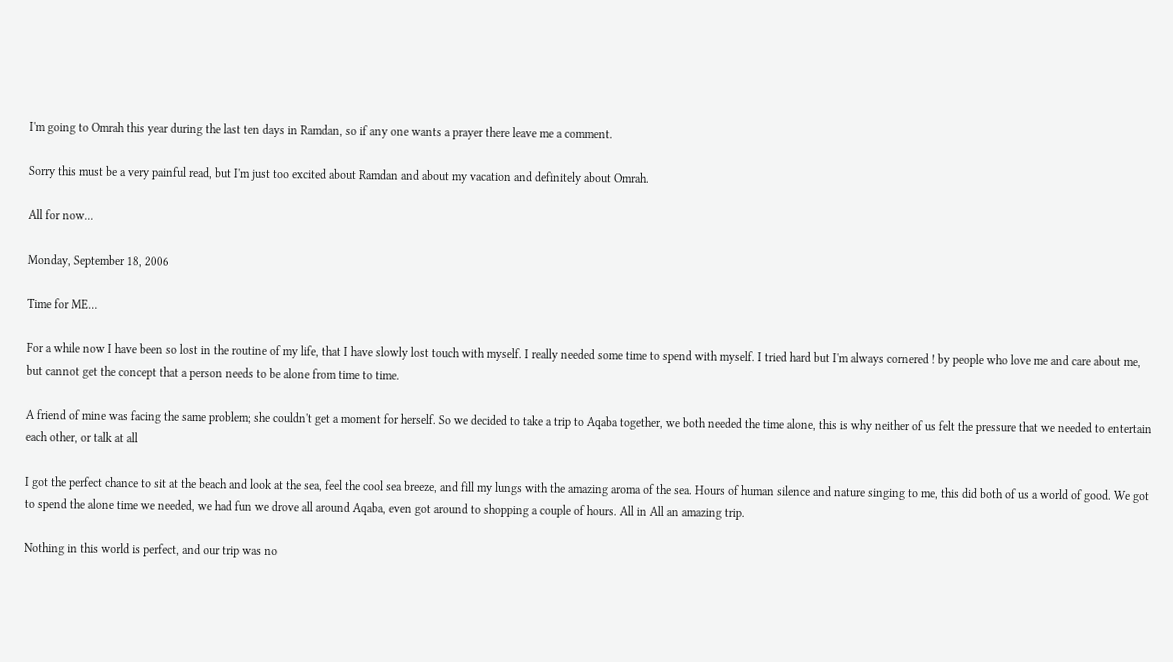I'm going to Omrah this year during the last ten days in Ramdan, so if any one wants a prayer there leave me a comment.

Sorry this must be a very painful read, but I'm just too excited about Ramdan and about my vacation and definitely about Omrah.

All for now...

Monday, September 18, 2006

Time for ME…

For a while now I have been so lost in the routine of my life, that I have slowly lost touch with myself. I really needed some time to spend with myself. I tried hard but I'm always cornered ! by people who love me and care about me, but cannot get the concept that a person needs to be alone from time to time.

A friend of mine was facing the same problem; she couldn't get a moment for herself. So we decided to take a trip to Aqaba together, we both needed the time alone, this is why neither of us felt the pressure that we needed to entertain each other, or talk at all

I got the perfect chance to sit at the beach and look at the sea, feel the cool sea breeze, and fill my lungs with the amazing aroma of the sea. Hours of human silence and nature singing to me, this did both of us a world of good. We got to spend the alone time we needed, we had fun we drove all around Aqaba, even got around to shopping a couple of hours. All in All an amazing trip.

Nothing in this world is perfect, and our trip was no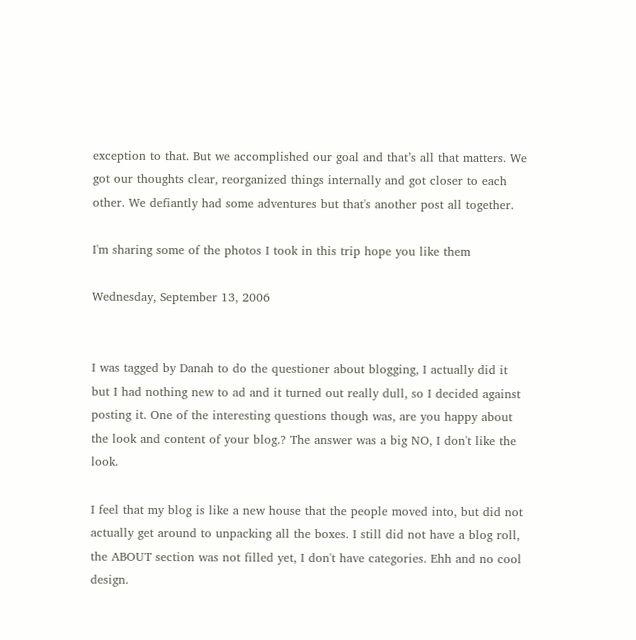exception to that. But we accomplished our goal and that’s all that matters. We got our thoughts clear, reorganized things internally and got closer to each other. We defiantly had some adventures but that's another post all together.

I'm sharing some of the photos I took in this trip hope you like them

Wednesday, September 13, 2006


I was tagged by Danah to do the questioner about blogging, I actually did it but I had nothing new to ad and it turned out really dull, so I decided against posting it. One of the interesting questions though was, are you happy about the look and content of your blog.? The answer was a big NO, I don't like the look.

I feel that my blog is like a new house that the people moved into, but did not actually get around to unpacking all the boxes. I still did not have a blog roll, the ABOUT section was not filled yet, I don't have categories. Ehh and no cool design.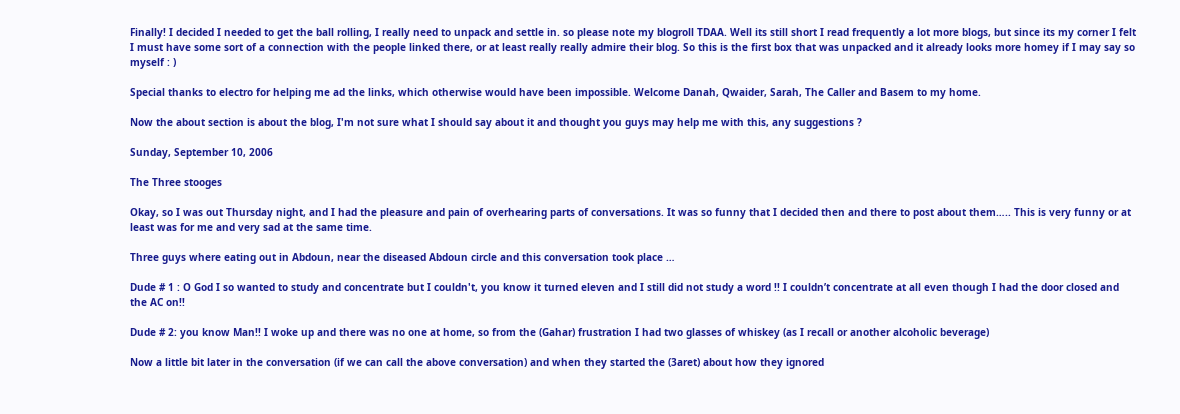Finally! I decided I needed to get the ball rolling, I really need to unpack and settle in. so please note my blogroll TDAA. Well its still short I read frequently a lot more blogs, but since its my corner I felt I must have some sort of a connection with the people linked there, or at least really really admire their blog. So this is the first box that was unpacked and it already looks more homey if I may say so myself : )

Special thanks to electro for helping me ad the links, which otherwise would have been impossible. Welcome Danah, Qwaider, Sarah, The Caller and Basem to my home.

Now the about section is about the blog, I'm not sure what I should say about it and thought you guys may help me with this, any suggestions ?

Sunday, September 10, 2006

The Three stooges

Okay, so I was out Thursday night, and I had the pleasure and pain of overhearing parts of conversations. It was so funny that I decided then and there to post about them….. This is very funny or at least was for me and very sad at the same time.

Three guys where eating out in Abdoun, near the diseased Abdoun circle and this conversation took place …

Dude # 1 : O God I so wanted to study and concentrate but I couldn't, you know it turned eleven and I still did not study a word !! I couldn’t concentrate at all even though I had the door closed and the AC on!!

Dude # 2: you know Man!! I woke up and there was no one at home, so from the (Gahar) frustration I had two glasses of whiskey (as I recall or another alcoholic beverage)

Now a little bit later in the conversation (if we can call the above conversation) and when they started the (3aret) about how they ignored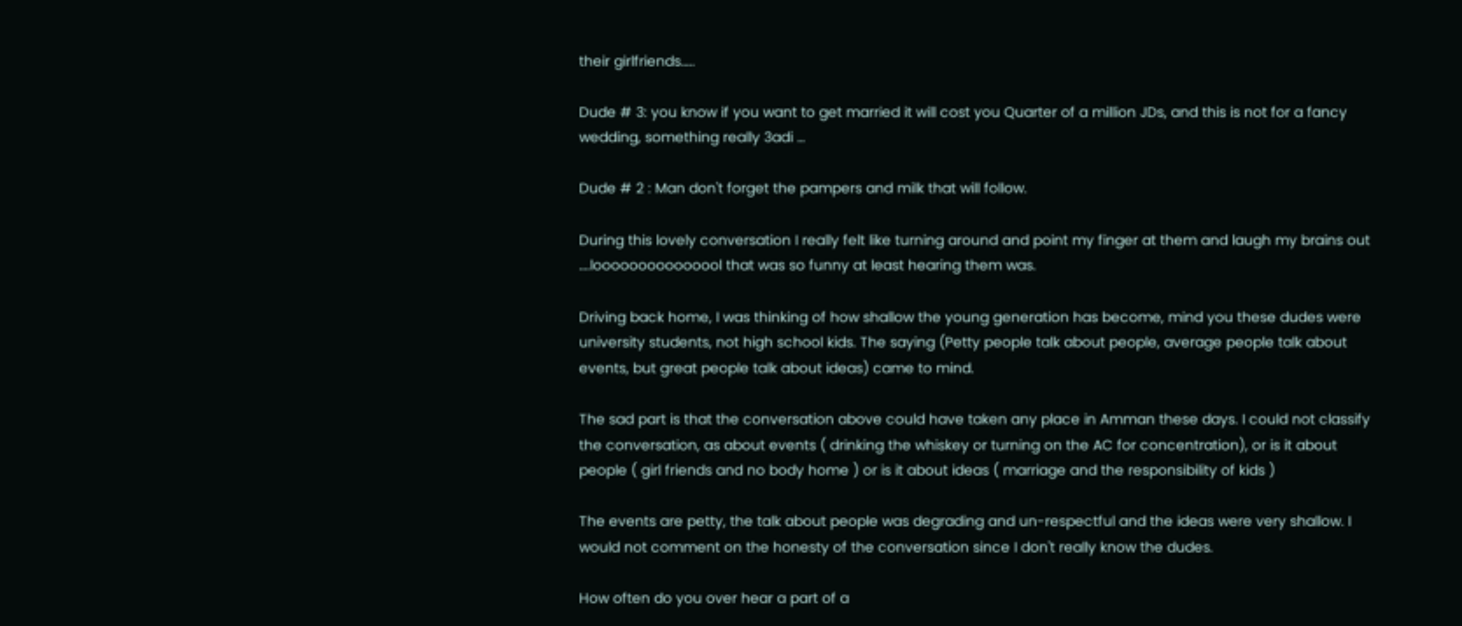their girlfriends…..

Dude # 3: you know if you want to get married it will cost you Quarter of a million JDs, and this is not for a fancy wedding, something really 3adi …

Dude # 2 : Man don't forget the pampers and milk that will follow.

During this lovely conversation I really felt like turning around and point my finger at them and laugh my brains out ….looooooooooooool that was so funny at least hearing them was.

Driving back home, I was thinking of how shallow the young generation has become, mind you these dudes were university students, not high school kids. The saying (Petty people talk about people, average people talk about events, but great people talk about ideas) came to mind.

The sad part is that the conversation above could have taken any place in Amman these days. I could not classify the conversation, as about events ( drinking the whiskey or turning on the AC for concentration), or is it about people ( girl friends and no body home ) or is it about ideas ( marriage and the responsibility of kids )

The events are petty, the talk about people was degrading and un-respectful and the ideas were very shallow. I would not comment on the honesty of the conversation since I don't really know the dudes.

How often do you over hear a part of a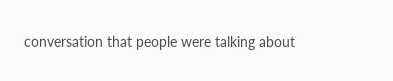conversation that people were talking about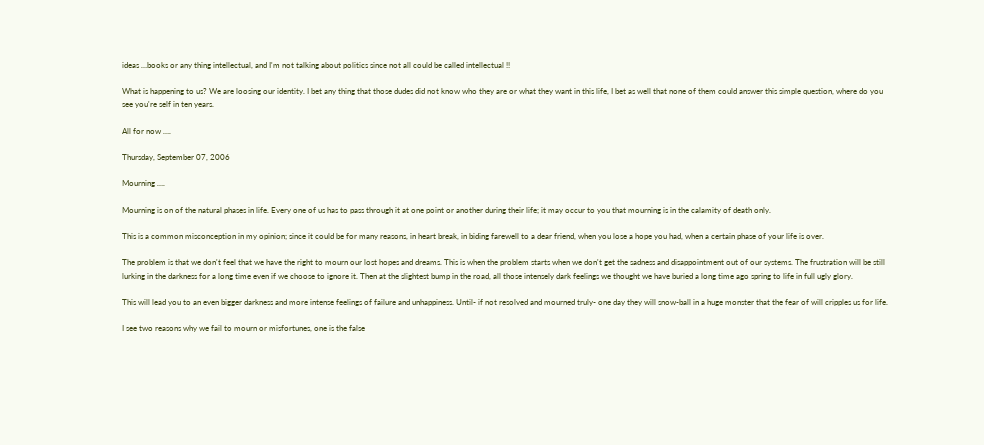ideas …books or any thing intellectual, and I'm not talking about politics since not all could be called intellectual !!

What is happening to us? We are loosing our identity. I bet any thing that those dudes did not know who they are or what they want in this life, I bet as well that none of them could answer this simple question, where do you see you're self in ten years.

All for now ….

Thursday, September 07, 2006

Mourning ….

Mourning is on of the natural phases in life. Every one of us has to pass through it at one point or another during their life; it may occur to you that mourning is in the calamity of death only.

This is a common misconception in my opinion; since it could be for many reasons, in heart break, in biding farewell to a dear friend, when you lose a hope you had, when a certain phase of your life is over.

The problem is that we don't feel that we have the right to mourn our lost hopes and dreams. This is when the problem starts when we don't get the sadness and disappointment out of our systems. The frustration will be still lurking in the darkness for a long time even if we choose to ignore it. Then at the slightest bump in the road, all those intensely dark feelings we thought we have buried a long time ago spring to life in full ugly glory.

This will lead you to an even bigger darkness and more intense feelings of failure and unhappiness. Until- if not resolved and mourned truly- one day they will snow-ball in a huge monster that the fear of will cripples us for life.

I see two reasons why we fail to mourn or misfortunes, one is the false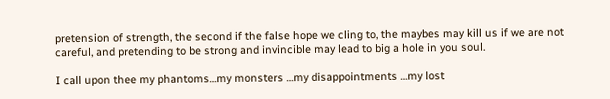pretension of strength, the second if the false hope we cling to, the maybes may kill us if we are not careful, and pretending to be strong and invincible may lead to big a hole in you soul.

I call upon thee my phantoms…my monsters …my disappointments …my lost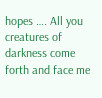hopes …. All you creatures of darkness come forth and face me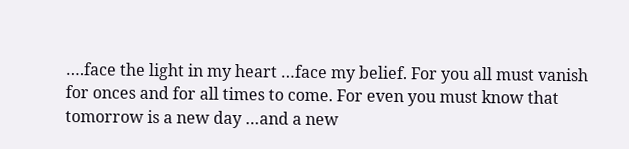….face the light in my heart …face my belief. For you all must vanish for onces and for all times to come. For even you must know that tomorrow is a new day …and a new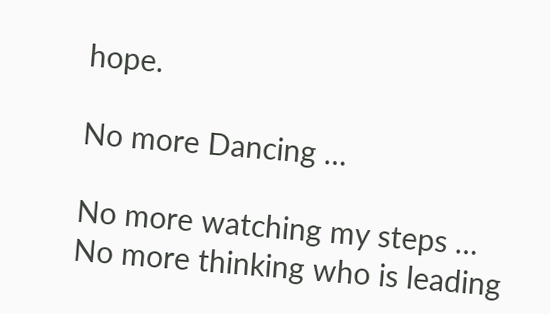hope.

No more Dancing …

No more watching my steps …
No more thinking who is leading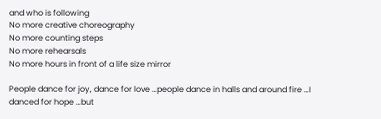and who is following
No more creative choreography
No more counting steps
No more rehearsals
No more hours in front of a life size mirror

People dance for joy, dance for love …people dance in halls and around fire …I danced for hope …but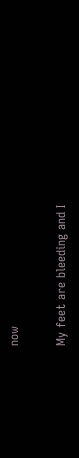now

My feet are bleeding and I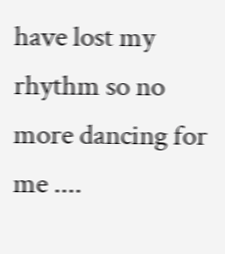have lost my rhythm so no more dancing for me ....